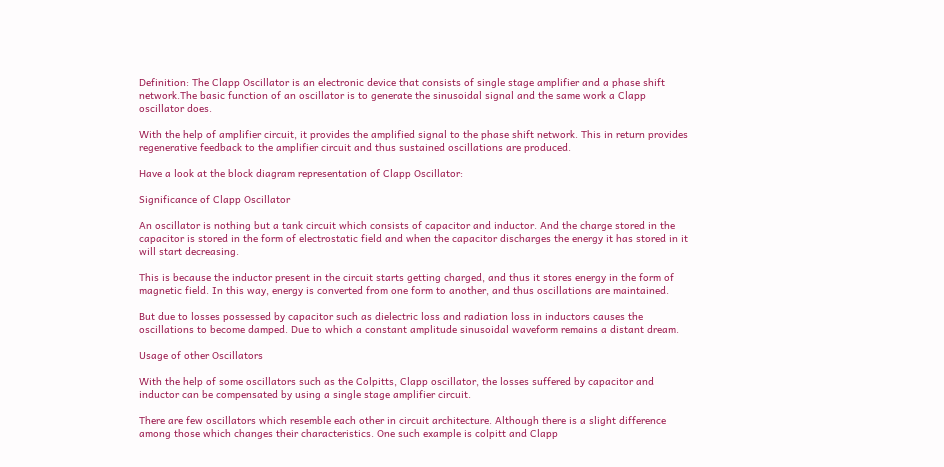Definition: The Clapp Oscillator is an electronic device that consists of single stage amplifier and a phase shift network.The basic function of an oscillator is to generate the sinusoidal signal and the same work a Clapp oscillator does.

With the help of amplifier circuit, it provides the amplified signal to the phase shift network. This in return provides regenerative feedback to the amplifier circuit and thus sustained oscillations are produced.

Have a look at the block diagram representation of Clapp Oscillator:

Significance of Clapp Oscillator

An oscillator is nothing but a tank circuit which consists of capacitor and inductor. And the charge stored in the capacitor is stored in the form of electrostatic field and when the capacitor discharges the energy it has stored in it will start decreasing.

This is because the inductor present in the circuit starts getting charged, and thus it stores energy in the form of magnetic field. In this way, energy is converted from one form to another, and thus oscillations are maintained.

But due to losses possessed by capacitor such as dielectric loss and radiation loss in inductors causes the oscillations to become damped. Due to which a constant amplitude sinusoidal waveform remains a distant dream.

Usage of other Oscillators

With the help of some oscillators such as the Colpitts, Clapp oscillator, the losses suffered by capacitor and inductor can be compensated by using a single stage amplifier circuit.

There are few oscillators which resemble each other in circuit architecture. Although there is a slight difference among those which changes their characteristics. One such example is colpitt and Clapp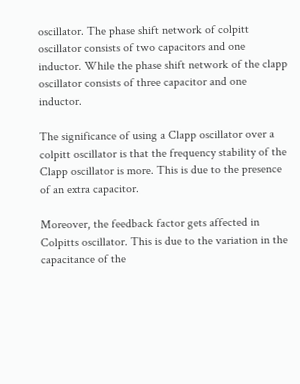oscillator. The phase shift network of colpitt oscillator consists of two capacitors and one inductor. While the phase shift network of the clapp oscillator consists of three capacitor and one inductor.

The significance of using a Clapp oscillator over a colpitt oscillator is that the frequency stability of the Clapp oscillator is more. This is due to the presence of an extra capacitor.

Moreover, the feedback factor gets affected in Colpitts oscillator. This is due to the variation in the capacitance of the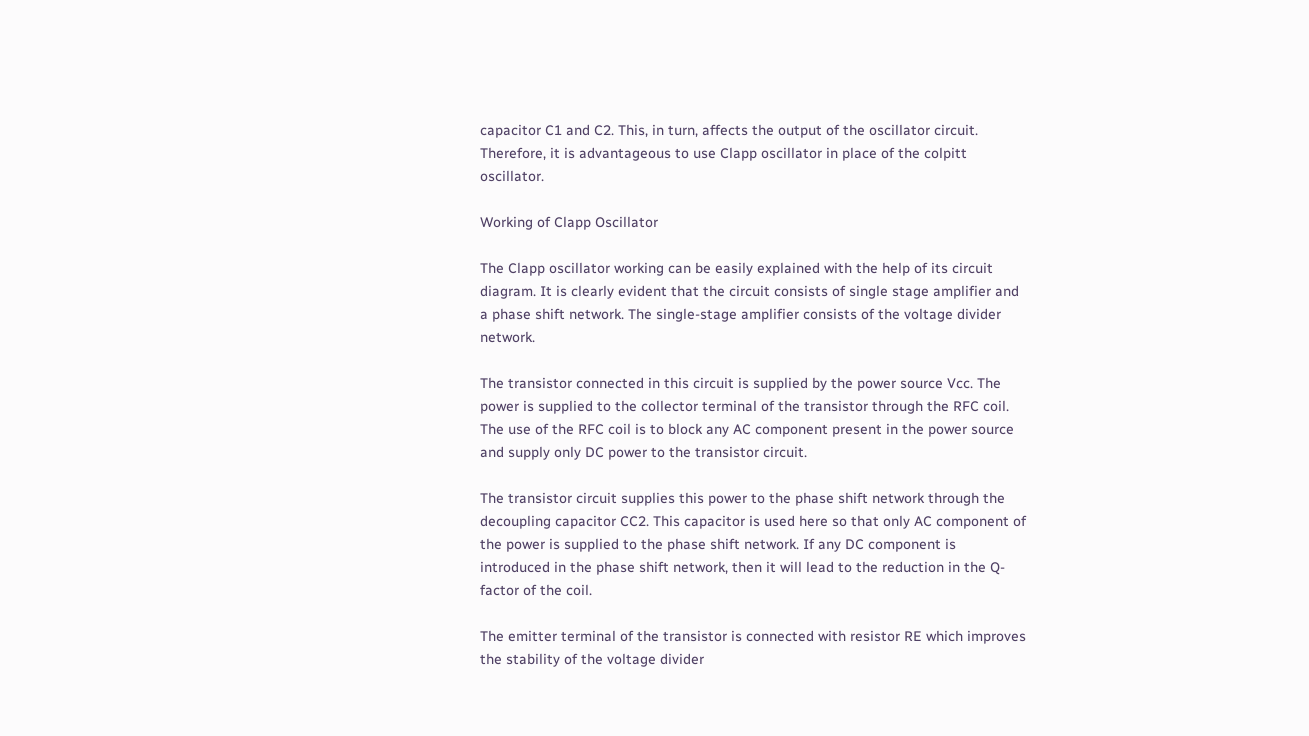capacitor C1 and C2. This, in turn, affects the output of the oscillator circuit. Therefore, it is advantageous to use Clapp oscillator in place of the colpitt oscillator.

Working of Clapp Oscillator

The Clapp oscillator working can be easily explained with the help of its circuit diagram. It is clearly evident that the circuit consists of single stage amplifier and a phase shift network. The single-stage amplifier consists of the voltage divider network.

The transistor connected in this circuit is supplied by the power source Vcc. The power is supplied to the collector terminal of the transistor through the RFC coil. The use of the RFC coil is to block any AC component present in the power source and supply only DC power to the transistor circuit.

The transistor circuit supplies this power to the phase shift network through the decoupling capacitor CC2. This capacitor is used here so that only AC component of the power is supplied to the phase shift network. If any DC component is introduced in the phase shift network, then it will lead to the reduction in the Q-factor of the coil.

The emitter terminal of the transistor is connected with resistor RE which improves the stability of the voltage divider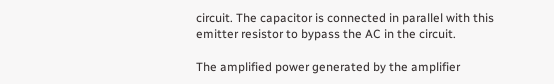circuit. The capacitor is connected in parallel with this emitter resistor to bypass the AC in the circuit.

The amplified power generated by the amplifier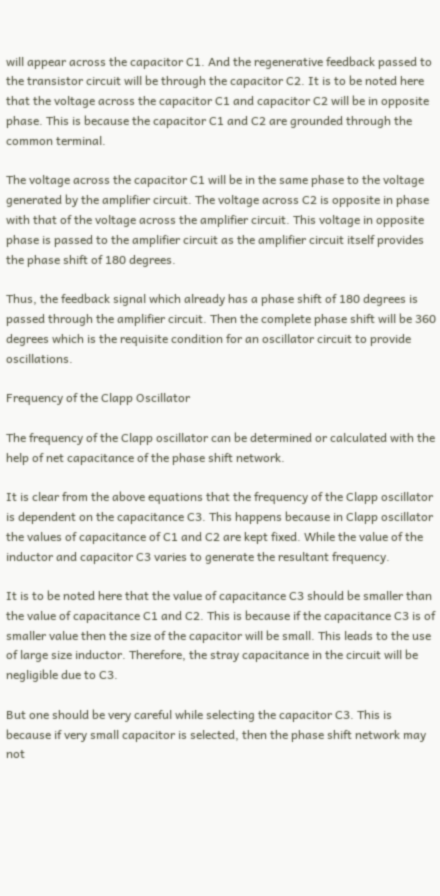will appear across the capacitor C1. And the regenerative feedback passed to the transistor circuit will be through the capacitor C2. It is to be noted here that the voltage across the capacitor C1 and capacitor C2 will be in opposite phase. This is because the capacitor C1 and C2 are grounded through the common terminal.

The voltage across the capacitor C1 will be in the same phase to the voltage generated by the amplifier circuit. The voltage across C2 is opposite in phase with that of the voltage across the amplifier circuit. This voltage in opposite phase is passed to the amplifier circuit as the amplifier circuit itself provides the phase shift of 180 degrees.

Thus, the feedback signal which already has a phase shift of 180 degrees is passed through the amplifier circuit. Then the complete phase shift will be 360 degrees which is the requisite condition for an oscillator circuit to provide oscillations.

Frequency of the Clapp Oscillator

The frequency of the Clapp oscillator can be determined or calculated with the help of net capacitance of the phase shift network.

It is clear from the above equations that the frequency of the Clapp oscillator is dependent on the capacitance C3. This happens because in Clapp oscillator the values of capacitance of C1 and C2 are kept fixed. While the value of the inductor and capacitor C3 varies to generate the resultant frequency.

It is to be noted here that the value of capacitance C3 should be smaller than the value of capacitance C1 and C2. This is because if the capacitance C3 is of smaller value then the size of the capacitor will be small. This leads to the use of large size inductor. Therefore, the stray capacitance in the circuit will be negligible due to C3.

But one should be very careful while selecting the capacitor C3. This is because if very small capacitor is selected, then the phase shift network may not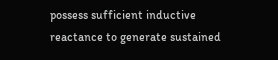possess sufficient inductive reactance to generate sustained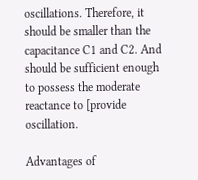oscillations. Therefore, it should be smaller than the capacitance C1 and C2. And should be sufficient enough to possess the moderate reactance to [provide oscillation.

Advantages of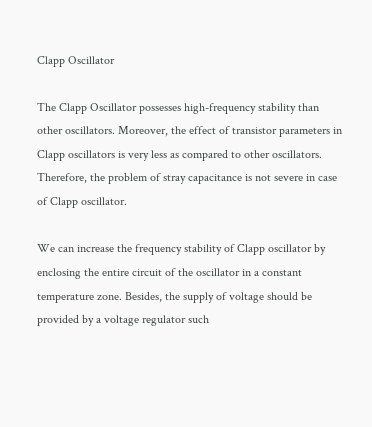Clapp Oscillator

The Clapp Oscillator possesses high-frequency stability than other oscillators. Moreover, the effect of transistor parameters in Clapp oscillators is very less as compared to other oscillators. Therefore, the problem of stray capacitance is not severe in case of Clapp oscillator.

We can increase the frequency stability of Clapp oscillator by enclosing the entire circuit of the oscillator in a constant temperature zone. Besides, the supply of voltage should be provided by a voltage regulator such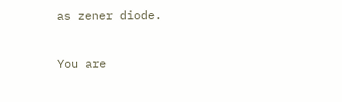as zener diode.

You are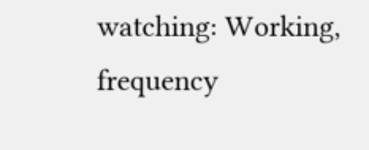watching: Working, frequency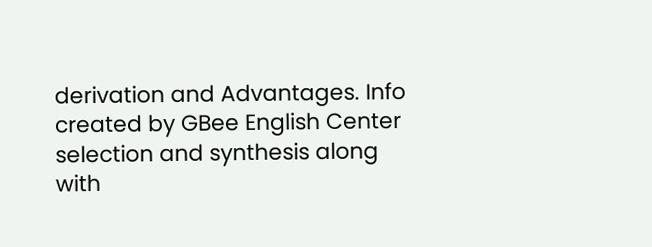derivation and Advantages. Info created by GBee English Center selection and synthesis along with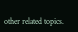other related topics.